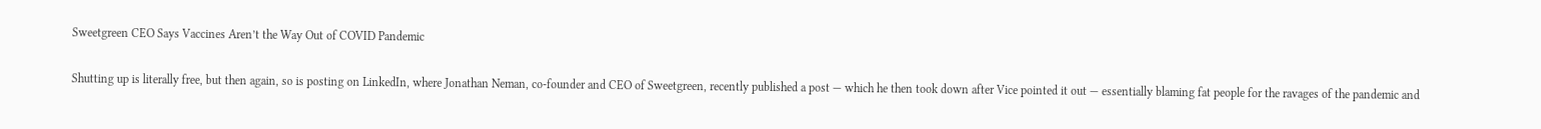Sweetgreen CEO Says Vaccines Aren’t the Way Out of COVID Pandemic

Shutting up is literally free, but then again, so is posting on LinkedIn, where Jonathan Neman, co-founder and CEO of Sweetgreen, recently published a post — which he then took down after Vice pointed it out — essentially blaming fat people for the ravages of the pandemic and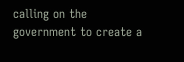calling on the government to create a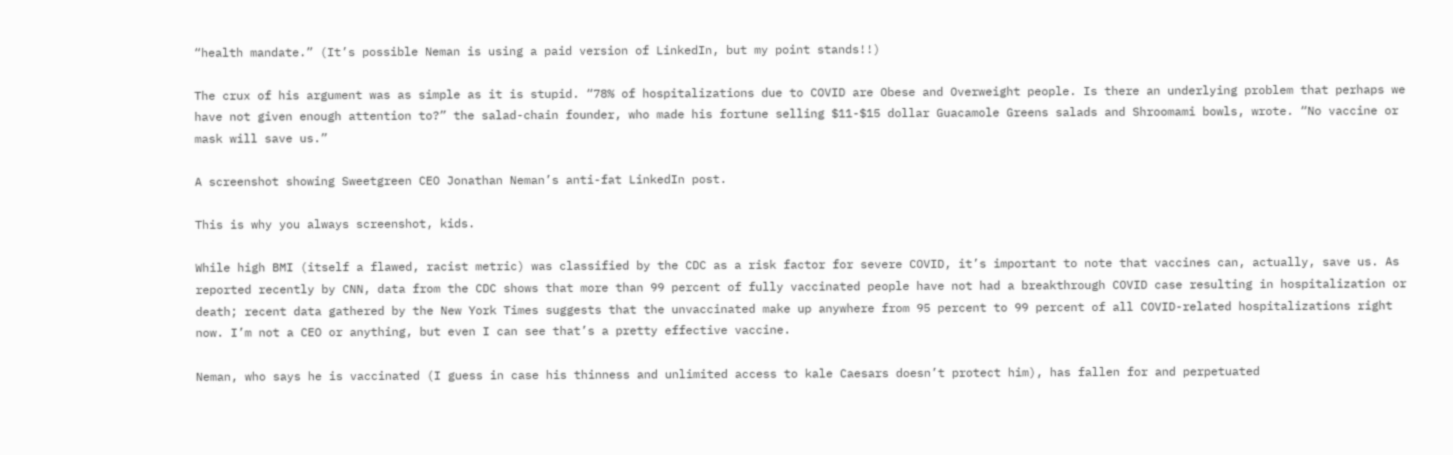“health mandate.” (It’s possible Neman is using a paid version of LinkedIn, but my point stands!!)

The crux of his argument was as simple as it is stupid. “78% of hospitalizations due to COVID are Obese and Overweight people. Is there an underlying problem that perhaps we have not given enough attention to?” the salad-chain founder, who made his fortune selling $11-$15 dollar Guacamole Greens salads and Shroomami bowls, wrote. “No vaccine or mask will save us.”

A screenshot showing Sweetgreen CEO Jonathan Neman’s anti-fat LinkedIn post.

This is why you always screenshot, kids.

While high BMI (itself a flawed, racist metric) was classified by the CDC as a risk factor for severe COVID, it’s important to note that vaccines can, actually, save us. As reported recently by CNN, data from the CDC shows that more than 99 percent of fully vaccinated people have not had a breakthrough COVID case resulting in hospitalization or death; recent data gathered by the New York Times suggests that the unvaccinated make up anywhere from 95 percent to 99 percent of all COVID-related hospitalizations right now. I’m not a CEO or anything, but even I can see that’s a pretty effective vaccine.

Neman, who says he is vaccinated (I guess in case his thinness and unlimited access to kale Caesars doesn’t protect him), has fallen for and perpetuated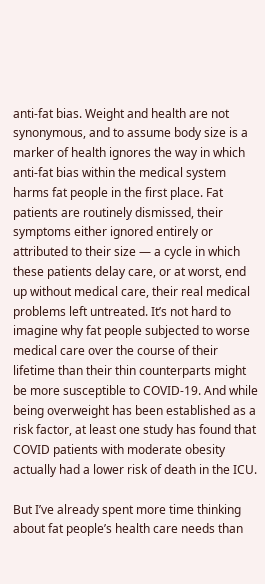anti-fat bias. Weight and health are not synonymous, and to assume body size is a marker of health ignores the way in which anti-fat bias within the medical system harms fat people in the first place. Fat patients are routinely dismissed, their symptoms either ignored entirely or attributed to their size — a cycle in which these patients delay care, or at worst, end up without medical care, their real medical problems left untreated. It’s not hard to imagine why fat people subjected to worse medical care over the course of their lifetime than their thin counterparts might be more susceptible to COVID-19. And while being overweight has been established as a risk factor, at least one study has found that COVID patients with moderate obesity actually had a lower risk of death in the ICU.

But I’ve already spent more time thinking about fat people’s health care needs than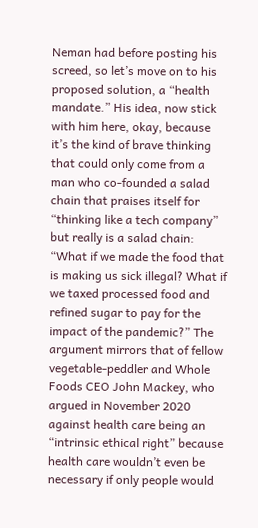Neman had before posting his screed, so let’s move on to his proposed solution, a “health mandate.” His idea, now stick with him here, okay, because it’s the kind of brave thinking that could only come from a man who co-founded a salad chain that praises itself for “thinking like a tech company” but really is a salad chain: “What if we made the food that is making us sick illegal? What if we taxed processed food and refined sugar to pay for the impact of the pandemic?” The argument mirrors that of fellow vegetable-peddler and Whole Foods CEO John Mackey, who argued in November 2020 against health care being an “intrinsic ethical right” because health care wouldn’t even be necessary if only people would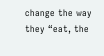change the way they “eat, the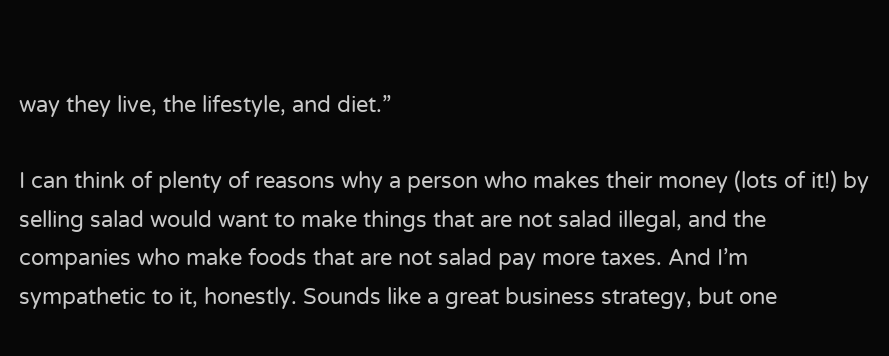way they live, the lifestyle, and diet.”

I can think of plenty of reasons why a person who makes their money (lots of it!) by selling salad would want to make things that are not salad illegal, and the companies who make foods that are not salad pay more taxes. And I’m sympathetic to it, honestly. Sounds like a great business strategy, but one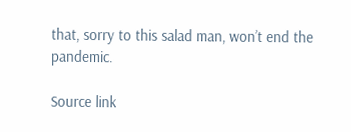that, sorry to this salad man, won’t end the pandemic.

Source link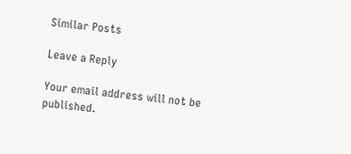Similar Posts

Leave a Reply

Your email address will not be published.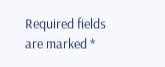Required fields are marked *